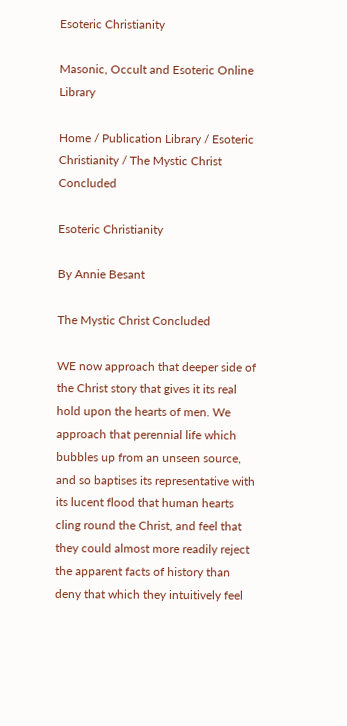Esoteric Christianity

Masonic, Occult and Esoteric Online Library

Home / Publication Library / Esoteric Christianity / The Mystic Christ Concluded

Esoteric Christianity

By Annie Besant

The Mystic Christ Concluded

WE now approach that deeper side of the Christ story that gives it its real hold upon the hearts of men. We approach that perennial life which bubbles up from an unseen source, and so baptises its representative with its lucent flood that human hearts cling round the Christ, and feel that they could almost more readily reject the apparent facts of history than deny that which they intuitively feel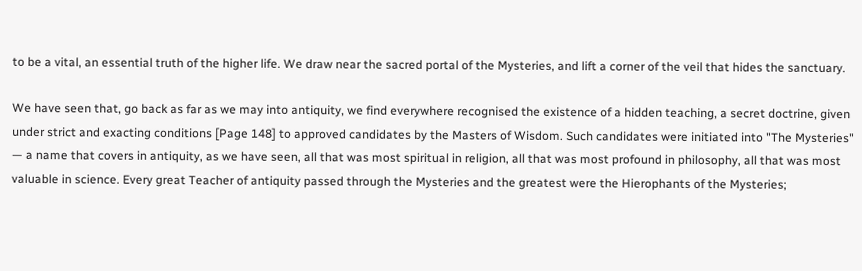to be a vital, an essential truth of the higher life. We draw near the sacred portal of the Mysteries, and lift a corner of the veil that hides the sanctuary.

We have seen that, go back as far as we may into antiquity, we find everywhere recognised the existence of a hidden teaching, a secret doctrine, given under strict and exacting conditions [Page 148] to approved candidates by the Masters of Wisdom. Such candidates were initiated into "The Mysteries" — a name that covers in antiquity, as we have seen, all that was most spiritual in religion, all that was most profound in philosophy, all that was most valuable in science. Every great Teacher of antiquity passed through the Mysteries and the greatest were the Hierophants of the Mysteries;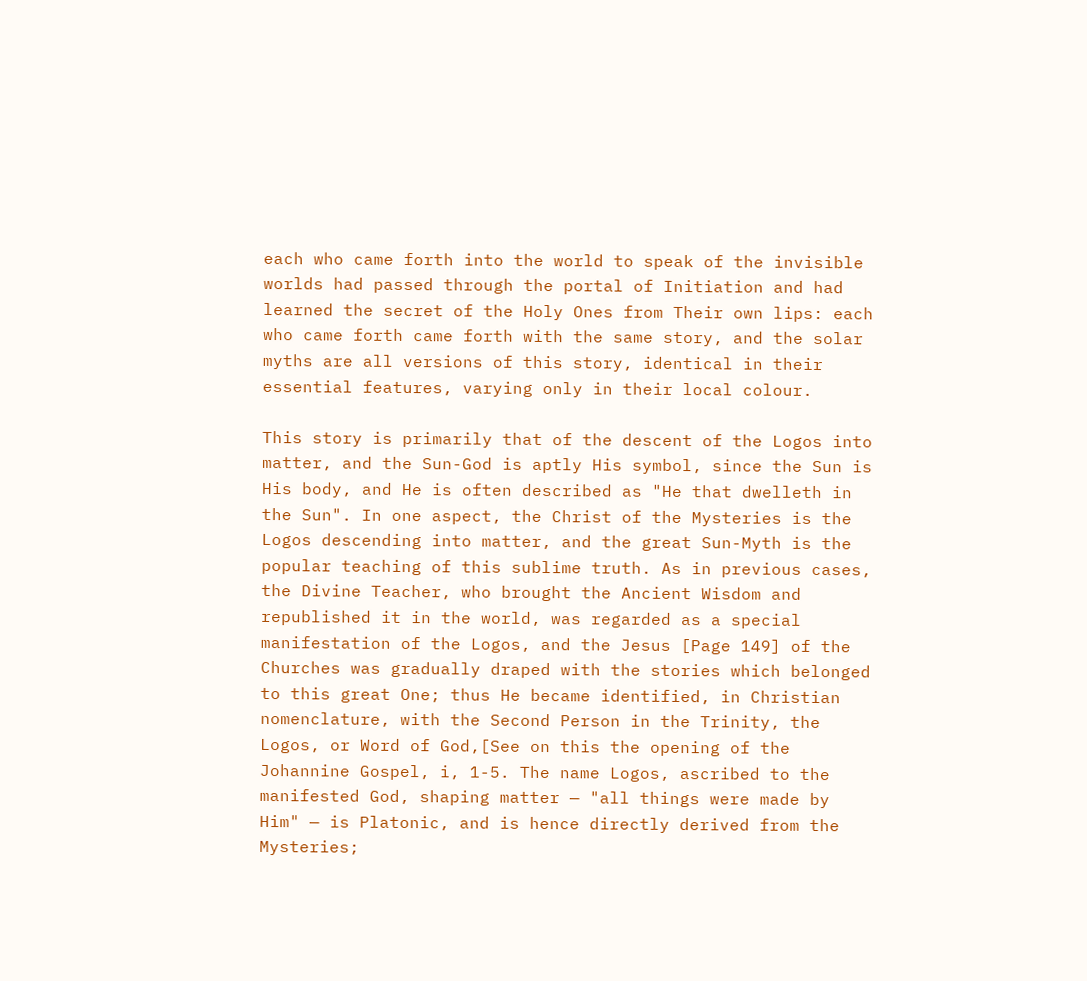each who came forth into the world to speak of the invisible worlds had passed through the portal of Initiation and had learned the secret of the Holy Ones from Their own lips: each who came forth came forth with the same story, and the solar myths are all versions of this story, identical in their essential features, varying only in their local colour.

This story is primarily that of the descent of the Logos into matter, and the Sun-God is aptly His symbol, since the Sun is His body, and He is often described as "He that dwelleth in the Sun". In one aspect, the Christ of the Mysteries is the Logos descending into matter, and the great Sun-Myth is the popular teaching of this sublime truth. As in previous cases, the Divine Teacher, who brought the Ancient Wisdom and republished it in the world, was regarded as a special manifestation of the Logos, and the Jesus [Page 149] of the Churches was gradually draped with the stories which belonged to this great One; thus He became identified, in Christian nomenclature, with the Second Person in the Trinity, the Logos, or Word of God,[See on this the opening of the Johannine Gospel, i, 1-5. The name Logos, ascribed to the manifested God, shaping matter — "all things were made by Him" — is Platonic, and is hence directly derived from the Mysteries;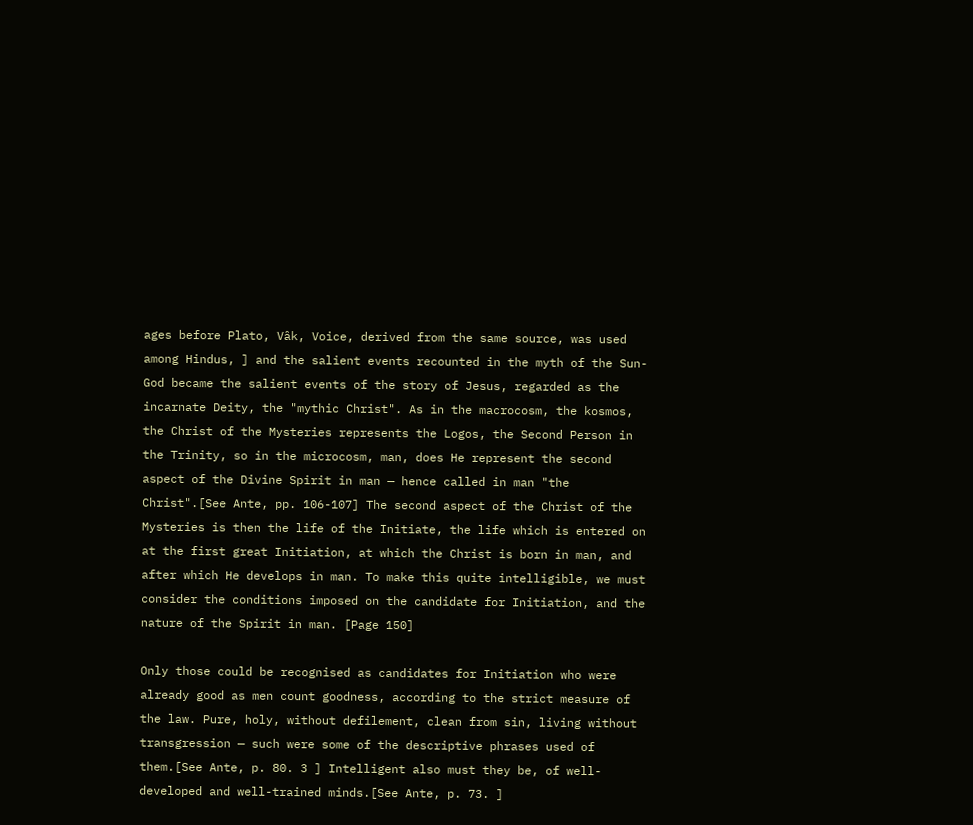ages before Plato, Vâk, Voice, derived from the same source, was used among Hindus, ] and the salient events recounted in the myth of the Sun-God became the salient events of the story of Jesus, regarded as the incarnate Deity, the "mythic Christ". As in the macrocosm, the kosmos, the Christ of the Mysteries represents the Logos, the Second Person in the Trinity, so in the microcosm, man, does He represent the second aspect of the Divine Spirit in man — hence called in man "the Christ".[See Ante, pp. 106-107] The second aspect of the Christ of the Mysteries is then the life of the Initiate, the life which is entered on at the first great Initiation, at which the Christ is born in man, and after which He develops in man. To make this quite intelligible, we must consider the conditions imposed on the candidate for Initiation, and the nature of the Spirit in man. [Page 150]

Only those could be recognised as candidates for Initiation who were already good as men count goodness, according to the strict measure of the law. Pure, holy, without defilement, clean from sin, living without transgression — such were some of the descriptive phrases used of them.[See Ante, p. 80. 3 ] Intelligent also must they be, of well-developed and well-trained minds.[See Ante, p. 73. ]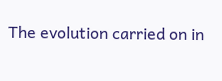The evolution carried on in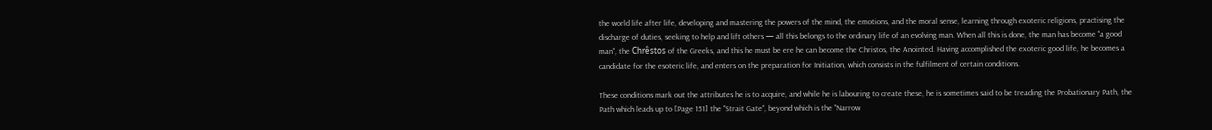the world life after life, developing and mastering the powers of the mind, the emotions, and the moral sense, learning through exoteric religions, practising the discharge of duties, seeking to help and lift others — all this belongs to the ordinary life of an evolving man. When all this is done, the man has become "a good man", the Chrêstos of the Greeks, and this he must be ere he can become the Christos, the Anointed. Having accomplished the exoteric good life, he becomes a candidate for the esoteric life, and enters on the preparation for Initiation, which consists in the fulfilment of certain conditions.

These conditions mark out the attributes he is to acquire, and while he is labouring to create these, he is sometimes said to be treading the Probationary Path, the Path which leads up to [Page 151] the "Strait Gate", beyond which is the "Narrow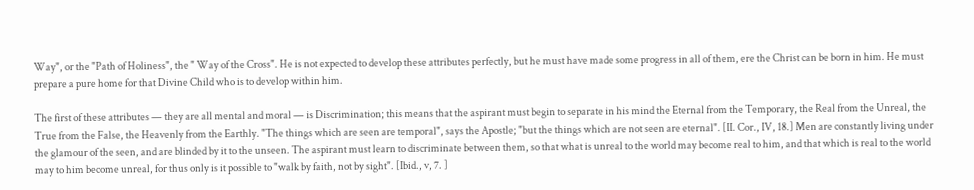Way", or the "Path of Holiness", the " Way of the Cross". He is not expected to develop these attributes perfectly, but he must have made some progress in all of them, ere the Christ can be born in him. He must prepare a pure home for that Divine Child who is to develop within him.

The first of these attributes — they are all mental and moral — is Discrimination; this means that the aspirant must begin to separate in his mind the Eternal from the Temporary, the Real from the Unreal, the True from the False, the Heavenly from the Earthly. "The things which are seen are temporal", says the Apostle; "but the things which are not seen are eternal". [II. Cor., IV, 18.] Men are constantly living under the glamour of the seen, and are blinded by it to the unseen. The aspirant must learn to discriminate between them, so that what is unreal to the world may become real to him, and that which is real to the world may to him become unreal, for thus only is it possible to "walk by faith, not by sight". [Ibid., v, 7. ]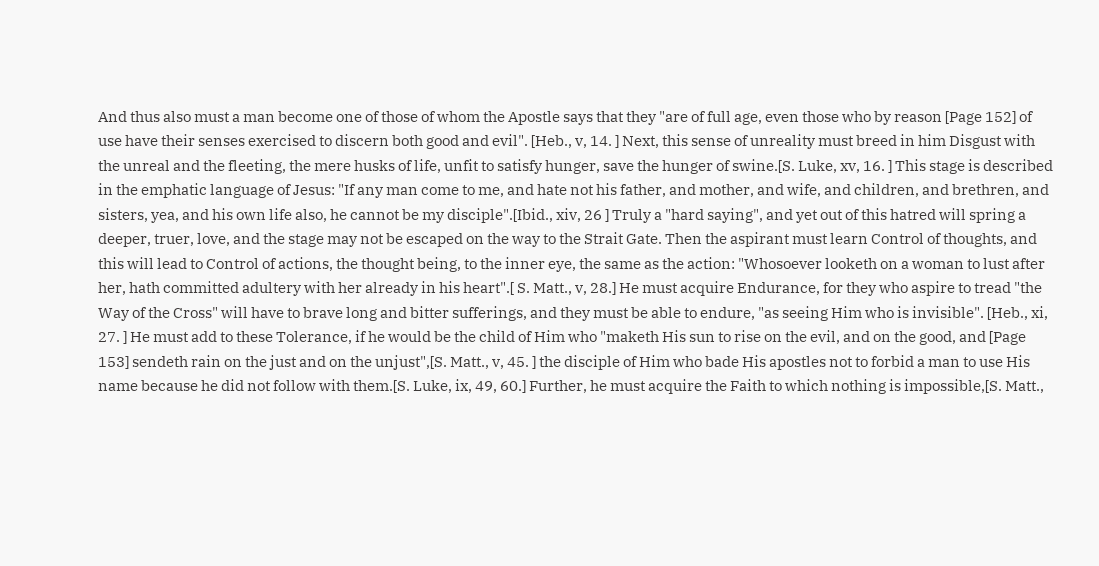And thus also must a man become one of those of whom the Apostle says that they "are of full age, even those who by reason [Page 152] of use have their senses exercised to discern both good and evil". [Heb., v, 14. ] Next, this sense of unreality must breed in him Disgust with the unreal and the fleeting, the mere husks of life, unfit to satisfy hunger, save the hunger of swine.[S. Luke, xv, 16. ] This stage is described in the emphatic language of Jesus: "If any man come to me, and hate not his father, and mother, and wife, and children, and brethren, and sisters, yea, and his own life also, he cannot be my disciple".[Ibid., xiv, 26 ] Truly a "hard saying", and yet out of this hatred will spring a deeper, truer, love, and the stage may not be escaped on the way to the Strait Gate. Then the aspirant must learn Control of thoughts, and this will lead to Control of actions, the thought being, to the inner eye, the same as the action: "Whosoever looketh on a woman to lust after her, hath committed adultery with her already in his heart".[ S. Matt., v, 28.] He must acquire Endurance, for they who aspire to tread "the Way of the Cross" will have to brave long and bitter sufferings, and they must be able to endure, "as seeing Him who is invisible". [Heb., xi, 27. ] He must add to these Tolerance, if he would be the child of Him who "maketh His sun to rise on the evil, and on the good, and [Page 153] sendeth rain on the just and on the unjust",[S. Matt., v, 45. ] the disciple of Him who bade His apostles not to forbid a man to use His name because he did not follow with them.[S. Luke, ix, 49, 60.] Further, he must acquire the Faith to which nothing is impossible,[S. Matt.,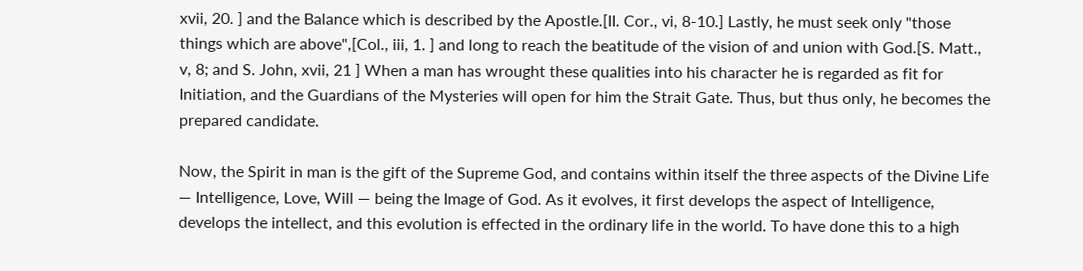xvii, 20. ] and the Balance which is described by the Apostle.[II. Cor., vi, 8-10.] Lastly, he must seek only "those things which are above",[Col., iii, 1. ] and long to reach the beatitude of the vision of and union with God.[S. Matt., v, 8; and S. John, xvii, 21 ] When a man has wrought these qualities into his character he is regarded as fit for Initiation, and the Guardians of the Mysteries will open for him the Strait Gate. Thus, but thus only, he becomes the prepared candidate.

Now, the Spirit in man is the gift of the Supreme God, and contains within itself the three aspects of the Divine Life — Intelligence, Love, Will — being the Image of God. As it evolves, it first develops the aspect of Intelligence, develops the intellect, and this evolution is effected in the ordinary life in the world. To have done this to a high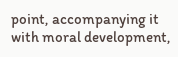point, accompanying it with moral development,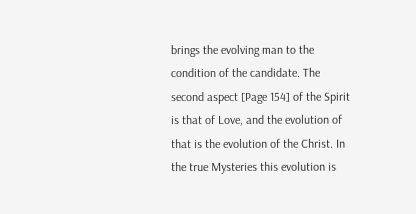brings the evolving man to the condition of the candidate. The second aspect [Page 154] of the Spirit is that of Love, and the evolution of that is the evolution of the Christ. In the true Mysteries this evolution is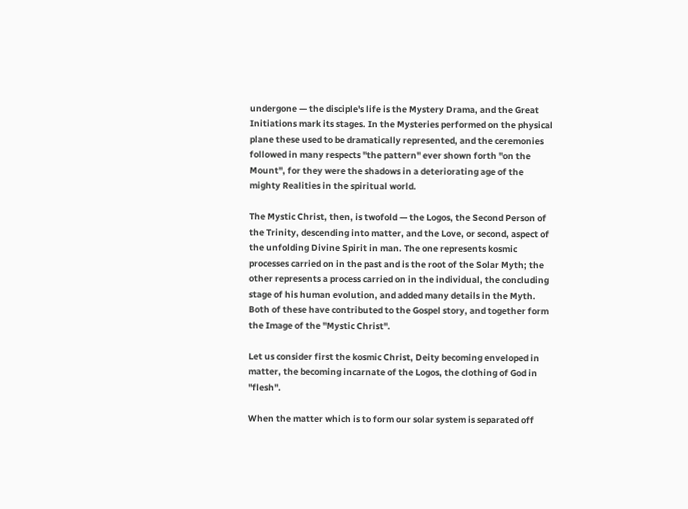undergone — the disciple's life is the Mystery Drama, and the Great Initiations mark its stages. In the Mysteries performed on the physical plane these used to be dramatically represented, and the ceremonies followed in many respects "the pattern" ever shown forth "on the Mount", for they were the shadows in a deteriorating age of the mighty Realities in the spiritual world.

The Mystic Christ, then, is twofold — the Logos, the Second Person of the Trinity, descending into matter, and the Love, or second, aspect of the unfolding Divine Spirit in man. The one represents kosmic processes carried on in the past and is the root of the Solar Myth; the other represents a process carried on in the individual, the concluding stage of his human evolution, and added many details in the Myth. Both of these have contributed to the Gospel story, and together form the Image of the "Mystic Christ".

Let us consider first the kosmic Christ, Deity becoming enveloped in matter, the becoming incarnate of the Logos, the clothing of God in "flesh".

When the matter which is to form our solar system is separated off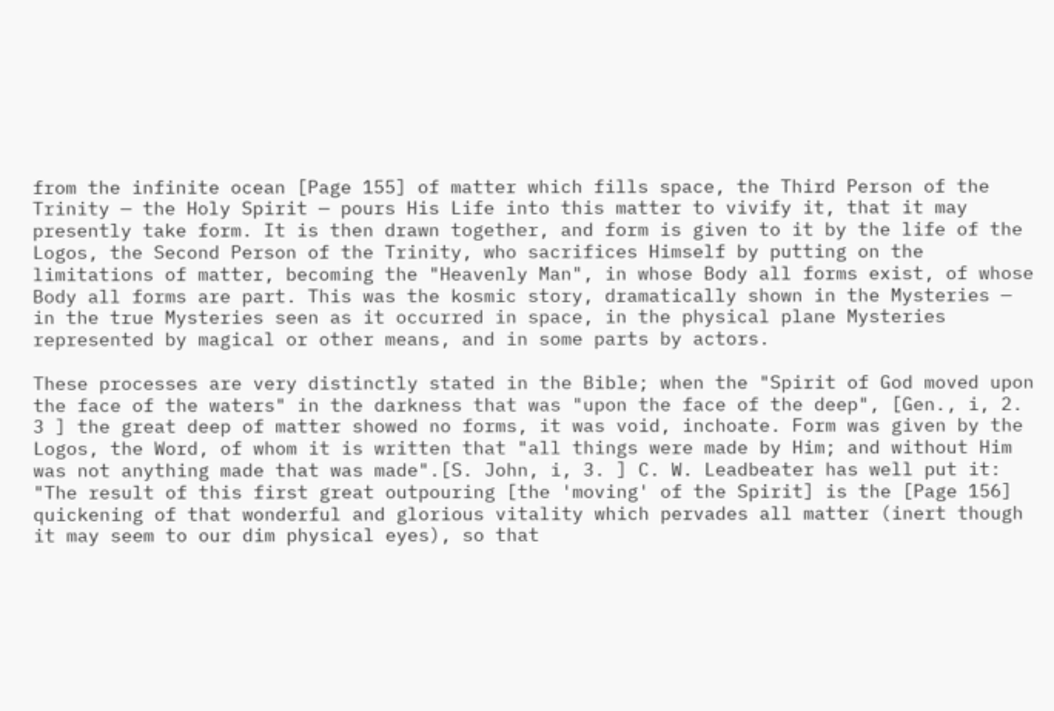from the infinite ocean [Page 155] of matter which fills space, the Third Person of the Trinity — the Holy Spirit — pours His Life into this matter to vivify it, that it may presently take form. It is then drawn together, and form is given to it by the life of the Logos, the Second Person of the Trinity, who sacrifices Himself by putting on the limitations of matter, becoming the "Heavenly Man", in whose Body all forms exist, of whose Body all forms are part. This was the kosmic story, dramatically shown in the Mysteries — in the true Mysteries seen as it occurred in space, in the physical plane Mysteries represented by magical or other means, and in some parts by actors.

These processes are very distinctly stated in the Bible; when the "Spirit of God moved upon the face of the waters" in the darkness that was "upon the face of the deep", [Gen., i, 2. 3 ] the great deep of matter showed no forms, it was void, inchoate. Form was given by the Logos, the Word, of whom it is written that "all things were made by Him; and without Him was not anything made that was made".[S. John, i, 3. ] C. W. Leadbeater has well put it: "The result of this first great outpouring [the 'moving' of the Spirit] is the [Page 156] quickening of that wonderful and glorious vitality which pervades all matter (inert though it may seem to our dim physical eyes), so that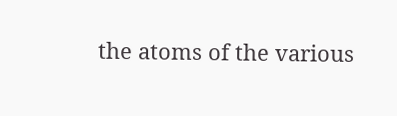the atoms of the various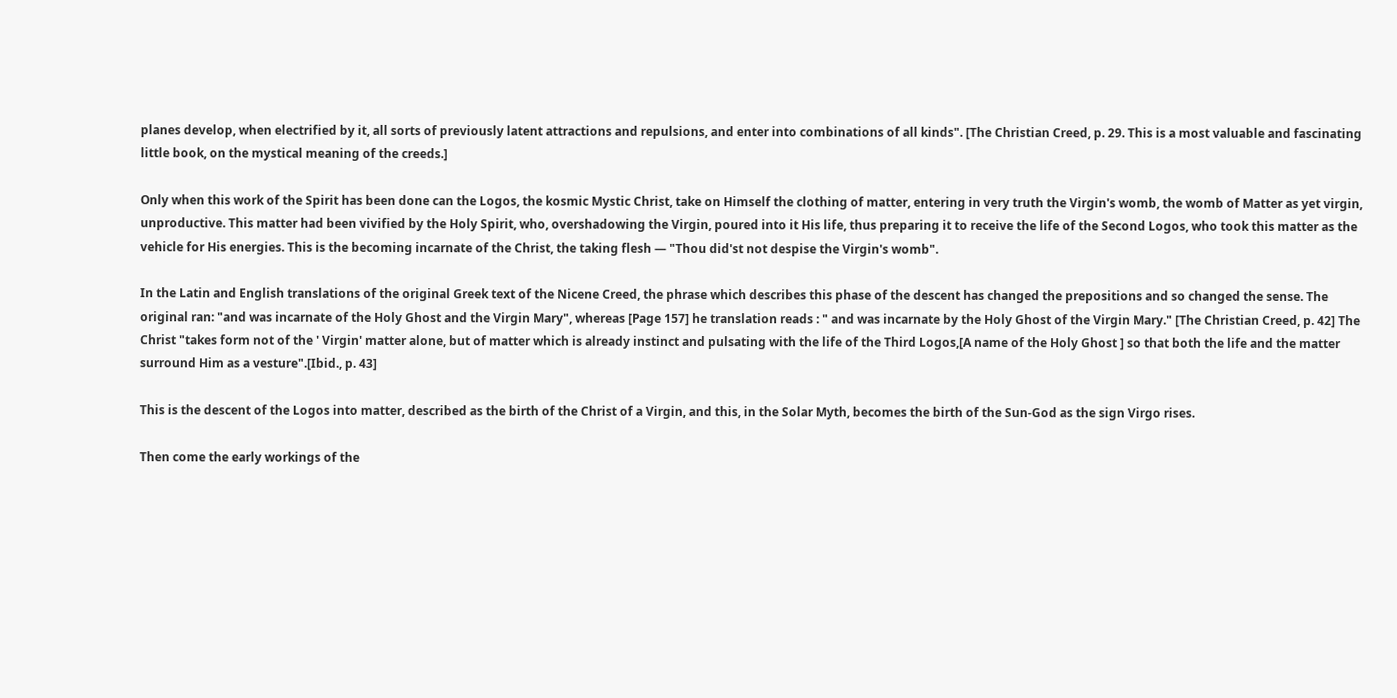planes develop, when electrified by it, all sorts of previously latent attractions and repulsions, and enter into combinations of all kinds". [The Christian Creed, p. 29. This is a most valuable and fascinating little book, on the mystical meaning of the creeds.]

Only when this work of the Spirit has been done can the Logos, the kosmic Mystic Christ, take on Himself the clothing of matter, entering in very truth the Virgin's womb, the womb of Matter as yet virgin, unproductive. This matter had been vivified by the Holy Spirit, who, overshadowing the Virgin, poured into it His life, thus preparing it to receive the life of the Second Logos, who took this matter as the vehicle for His energies. This is the becoming incarnate of the Christ, the taking flesh — "Thou did'st not despise the Virgin's womb".

In the Latin and English translations of the original Greek text of the Nicene Creed, the phrase which describes this phase of the descent has changed the prepositions and so changed the sense. The original ran: "and was incarnate of the Holy Ghost and the Virgin Mary", whereas [Page 157] he translation reads : " and was incarnate by the Holy Ghost of the Virgin Mary." [The Christian Creed, p. 42] The Christ "takes form not of the ' Virgin' matter alone, but of matter which is already instinct and pulsating with the life of the Third Logos,[A name of the Holy Ghost ] so that both the life and the matter surround Him as a vesture".[Ibid., p. 43]

This is the descent of the Logos into matter, described as the birth of the Christ of a Virgin, and this, in the Solar Myth, becomes the birth of the Sun-God as the sign Virgo rises.

Then come the early workings of the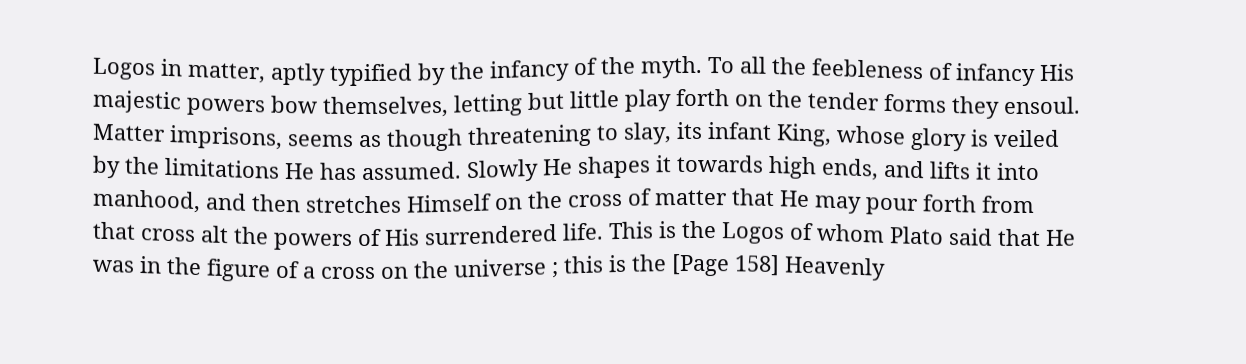Logos in matter, aptly typified by the infancy of the myth. To all the feebleness of infancy His majestic powers bow themselves, letting but little play forth on the tender forms they ensoul. Matter imprisons, seems as though threatening to slay, its infant King, whose glory is veiled by the limitations He has assumed. Slowly He shapes it towards high ends, and lifts it into manhood, and then stretches Himself on the cross of matter that He may pour forth from that cross alt the powers of His surrendered life. This is the Logos of whom Plato said that He was in the figure of a cross on the universe ; this is the [Page 158] Heavenly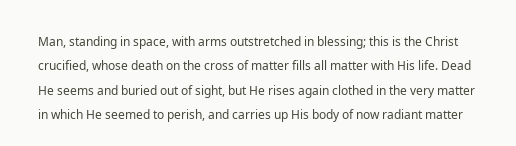Man, standing in space, with arms outstretched in blessing; this is the Christ crucified, whose death on the cross of matter fills all matter with His life. Dead He seems and buried out of sight, but He rises again clothed in the very matter in which He seemed to perish, and carries up His body of now radiant matter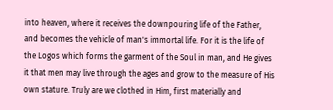into heaven, where it receives the downpouring life of the Father, and becomes the vehicle of man's immortal life. For it is the life of the Logos which forms the garment of the Soul in man, and He gives it that men may live through the ages and grow to the measure of His own stature. Truly are we clothed in Him, first materially and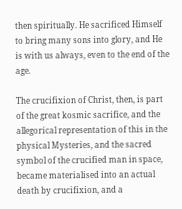then spiritually. He sacrificed Himself to bring many sons into glory, and He is with us always, even to the end of the age.

The crucifixion of Christ, then, is part of the great kosmic sacrifice, and the allegorical representation of this in the physical Mysteries, and the sacred symbol of the crucified man in space, became materialised into an actual death by crucifixion, and a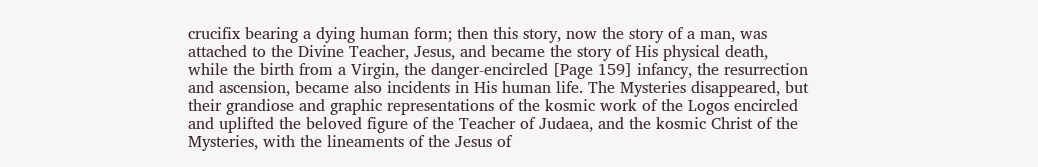crucifix bearing a dying human form; then this story, now the story of a man, was attached to the Divine Teacher, Jesus, and became the story of His physical death, while the birth from a Virgin, the danger-encircled [Page 159] infancy, the resurrection and ascension, became also incidents in His human life. The Mysteries disappeared, but their grandiose and graphic representations of the kosmic work of the Logos encircled and uplifted the beloved figure of the Teacher of Judaea, and the kosmic Christ of the Mysteries, with the lineaments of the Jesus of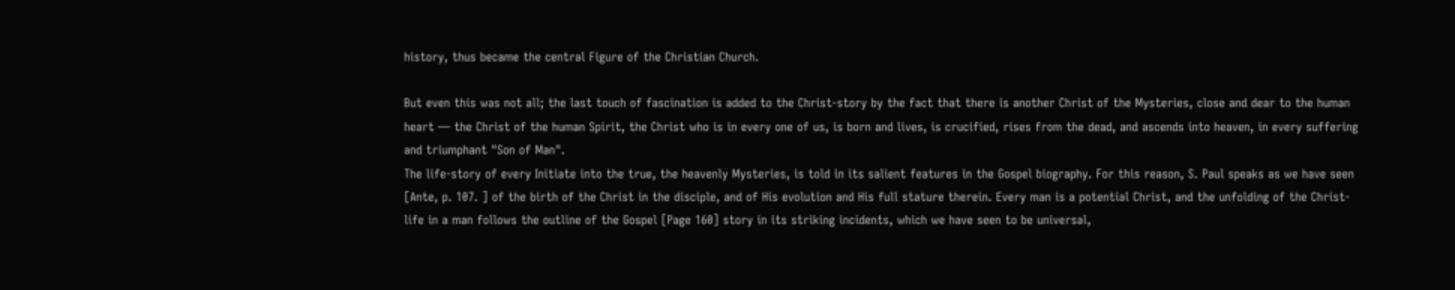history, thus became the central Figure of the Christian Church.

But even this was not all; the last touch of fascination is added to the Christ-story by the fact that there is another Christ of the Mysteries, close and dear to the human heart — the Christ of the human Spirit, the Christ who is in every one of us, is born and lives, is crucified, rises from the dead, and ascends into heaven, in every suffering and triumphant "Son of Man".
The life-story of every Initiate into the true, the heavenly Mysteries, is told in its salient features in the Gospel biography. For this reason, S. Paul speaks as we have seen [Ante, p. 107. ] of the birth of the Christ in the disciple, and of His evolution and His full stature therein. Every man is a potential Christ, and the unfolding of the Christ-life in a man follows the outline of the Gospel [Page 160] story in its striking incidents, which we have seen to be universal,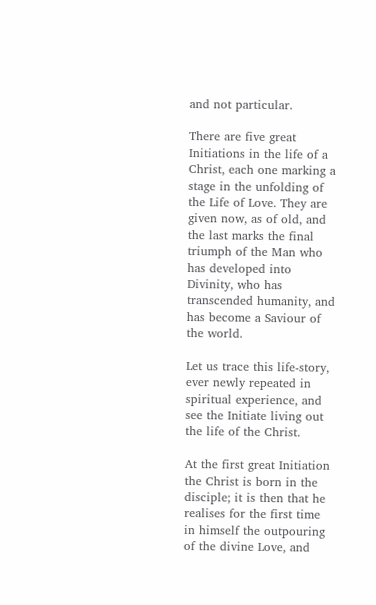and not particular.

There are five great Initiations in the life of a Christ, each one marking a stage in the unfolding of the Life of Love. They are given now, as of old, and the last marks the final triumph of the Man who has developed into Divinity, who has transcended humanity, and has become a Saviour of the world.

Let us trace this life-story, ever newly repeated in spiritual experience, and see the Initiate living out the life of the Christ.

At the first great Initiation the Christ is born in the disciple; it is then that he realises for the first time in himself the outpouring of the divine Love, and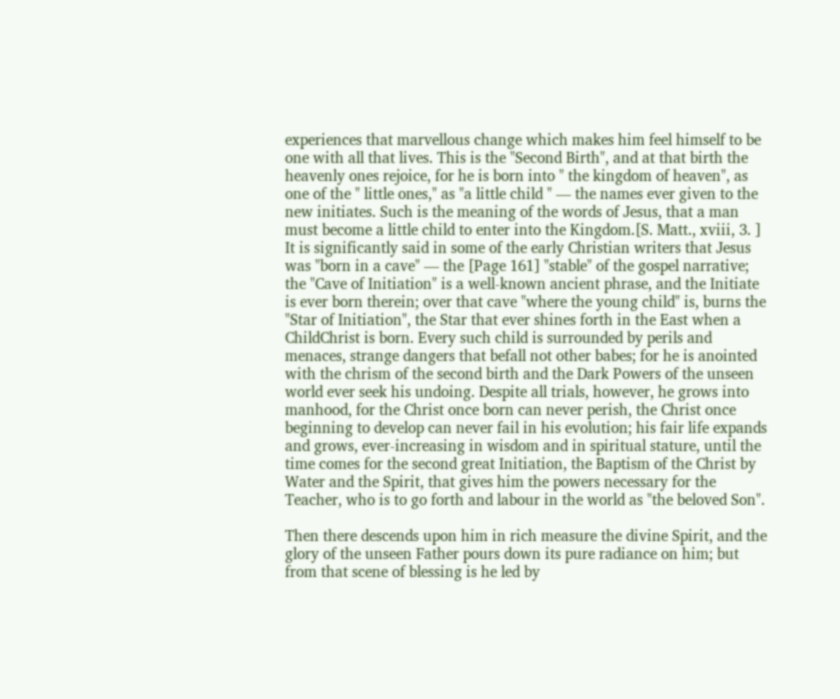experiences that marvellous change which makes him feel himself to be one with all that lives. This is the "Second Birth", and at that birth the heavenly ones rejoice, for he is born into " the kingdom of heaven", as one of the " little ones," as "a little child " — the names ever given to the new initiates. Such is the meaning of the words of Jesus, that a man must become a little child to enter into the Kingdom.[S. Matt., xviii, 3. ] It is significantly said in some of the early Christian writers that Jesus was "born in a cave" — the [Page 161] "stable" of the gospel narrative; the "Cave of Initiation" is a well-known ancient phrase, and the Initiate is ever born therein; over that cave "where the young child" is, burns the "Star of Initiation", the Star that ever shines forth in the East when a ChildChrist is born. Every such child is surrounded by perils and menaces, strange dangers that befall not other babes; for he is anointed with the chrism of the second birth and the Dark Powers of the unseen world ever seek his undoing. Despite all trials, however, he grows into manhood, for the Christ once born can never perish, the Christ once beginning to develop can never fail in his evolution; his fair life expands and grows, ever-increasing in wisdom and in spiritual stature, until the time comes for the second great Initiation, the Baptism of the Christ by Water and the Spirit, that gives him the powers necessary for the Teacher, who is to go forth and labour in the world as "the beloved Son".

Then there descends upon him in rich measure the divine Spirit, and the glory of the unseen Father pours down its pure radiance on him; but from that scene of blessing is he led by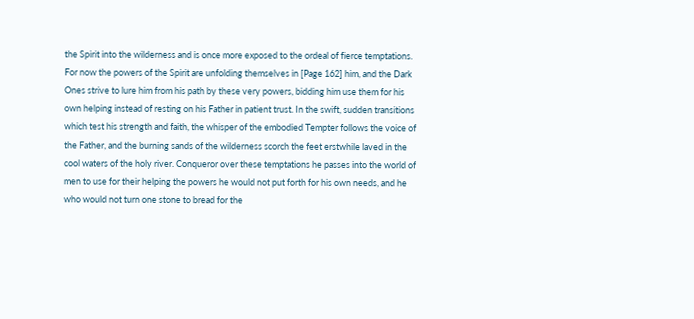the Spirit into the wilderness and is once more exposed to the ordeal of fierce temptations. For now the powers of the Spirit are unfolding themselves in [Page 162] him, and the Dark Ones strive to lure him from his path by these very powers, bidding him use them for his own helping instead of resting on his Father in patient trust. In the swift, sudden transitions which test his strength and faith, the whisper of the embodied Tempter follows the voice of the Father, and the burning sands of the wilderness scorch the feet erstwhile laved in the cool waters of the holy river. Conqueror over these temptations he passes into the world of men to use for their helping the powers he would not put forth for his own needs, and he who would not turn one stone to bread for the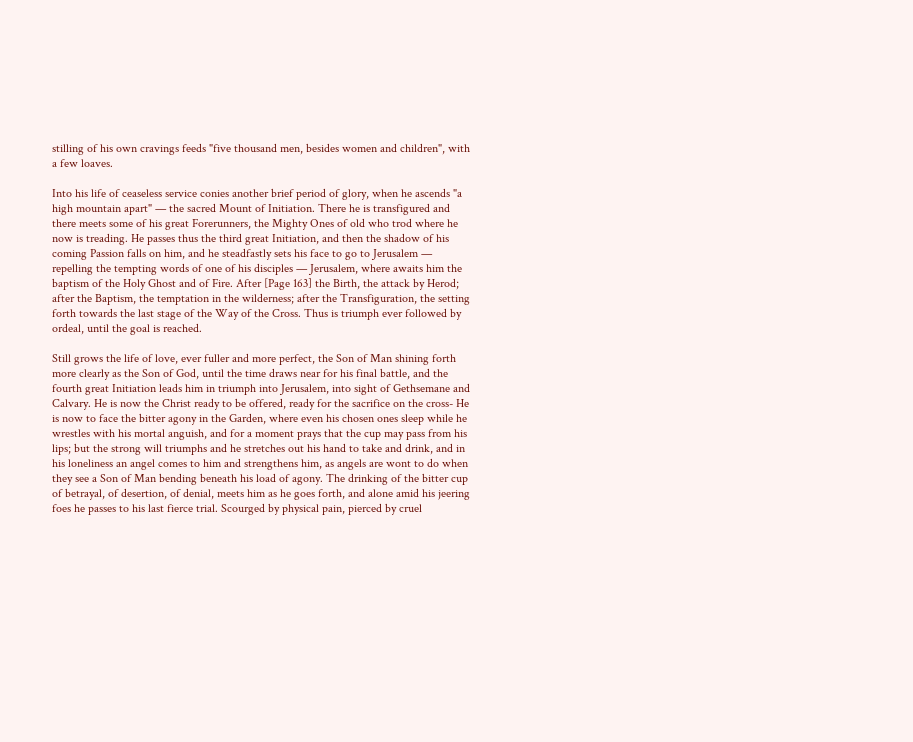stilling of his own cravings feeds "five thousand men, besides women and children", with a few loaves.

Into his life of ceaseless service conies another brief period of glory, when he ascends "a high mountain apart" — the sacred Mount of Initiation. There he is transfigured and there meets some of his great Forerunners, the Mighty Ones of old who trod where he now is treading. He passes thus the third great Initiation, and then the shadow of his coming Passion falls on him, and he steadfastly sets his face to go to Jerusalem — repelling the tempting words of one of his disciples — Jerusalem, where awaits him the baptism of the Holy Ghost and of Fire. After [Page 163] the Birth, the attack by Herod; after the Baptism, the temptation in the wilderness; after the Transfiguration, the setting forth towards the last stage of the Way of the Cross. Thus is triumph ever followed by ordeal, until the goal is reached.

Still grows the life of love, ever fuller and more perfect, the Son of Man shining forth more clearly as the Son of God, until the time draws near for his final battle, and the fourth great Initiation leads him in triumph into Jerusalem, into sight of Gethsemane and Calvary. He is now the Christ ready to be offered, ready for the sacrifice on the cross- He is now to face the bitter agony in the Garden, where even his chosen ones sleep while he wrestles with his mortal anguish, and for a moment prays that the cup may pass from his lips; but the strong will triumphs and he stretches out his hand to take and drink, and in his loneliness an angel comes to him and strengthens him, as angels are wont to do when they see a Son of Man bending beneath his load of agony. The drinking of the bitter cup of betrayal, of desertion, of denial, meets him as he goes forth, and alone amid his jeering foes he passes to his last fierce trial. Scourged by physical pain, pierced by cruel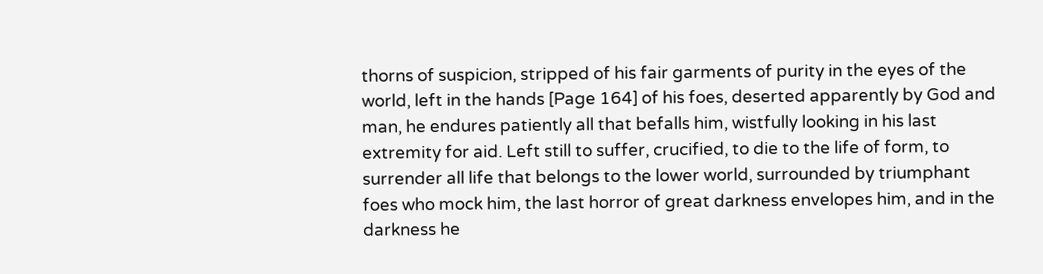thorns of suspicion, stripped of his fair garments of purity in the eyes of the world, left in the hands [Page 164] of his foes, deserted apparently by God and man, he endures patiently all that befalls him, wistfully looking in his last extremity for aid. Left still to suffer, crucified, to die to the life of form, to surrender all life that belongs to the lower world, surrounded by triumphant foes who mock him, the last horror of great darkness envelopes him, and in the darkness he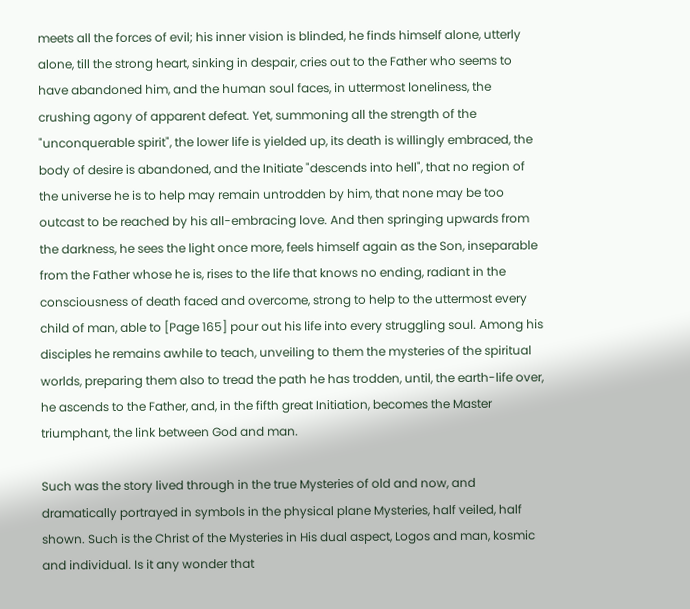meets all the forces of evil; his inner vision is blinded, he finds himself alone, utterly alone, till the strong heart, sinking in despair, cries out to the Father who seems to have abandoned him, and the human soul faces, in uttermost loneliness, the crushing agony of apparent defeat. Yet, summoning all the strength of the "unconquerable spirit", the lower life is yielded up, its death is willingly embraced, the body of desire is abandoned, and the Initiate "descends into hell", that no region of the universe he is to help may remain untrodden by him, that none may be too outcast to be reached by his all-embracing love. And then springing upwards from the darkness, he sees the light once more, feels himself again as the Son, inseparable from the Father whose he is, rises to the life that knows no ending, radiant in the consciousness of death faced and overcome, strong to help to the uttermost every child of man, able to [Page 165] pour out his life into every struggling soul. Among his disciples he remains awhile to teach, unveiling to them the mysteries of the spiritual worlds, preparing them also to tread the path he has trodden, until, the earth-life over, he ascends to the Father, and, in the fifth great Initiation, becomes the Master triumphant, the link between God and man.

Such was the story lived through in the true Mysteries of old and now, and dramatically portrayed in symbols in the physical plane Mysteries, half veiled, half shown. Such is the Christ of the Mysteries in His dual aspect, Logos and man, kosmic and individual. Is it any wonder that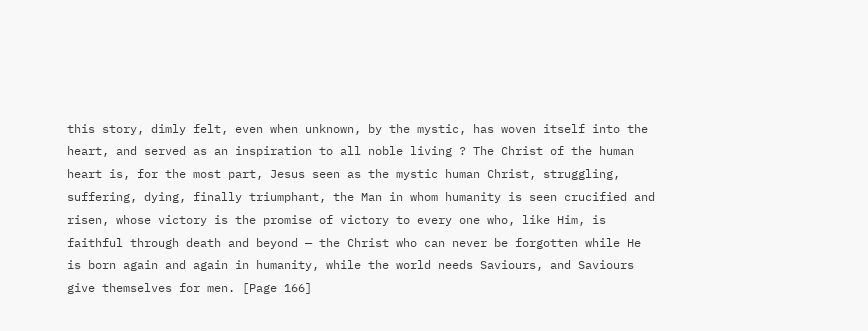this story, dimly felt, even when unknown, by the mystic, has woven itself into the heart, and served as an inspiration to all noble living ? The Christ of the human heart is, for the most part, Jesus seen as the mystic human Christ, struggling, suffering, dying, finally triumphant, the Man in whom humanity is seen crucified and risen, whose victory is the promise of victory to every one who, like Him, is faithful through death and beyond — the Christ who can never be forgotten while He is born again and again in humanity, while the world needs Saviours, and Saviours give themselves for men. [Page 166]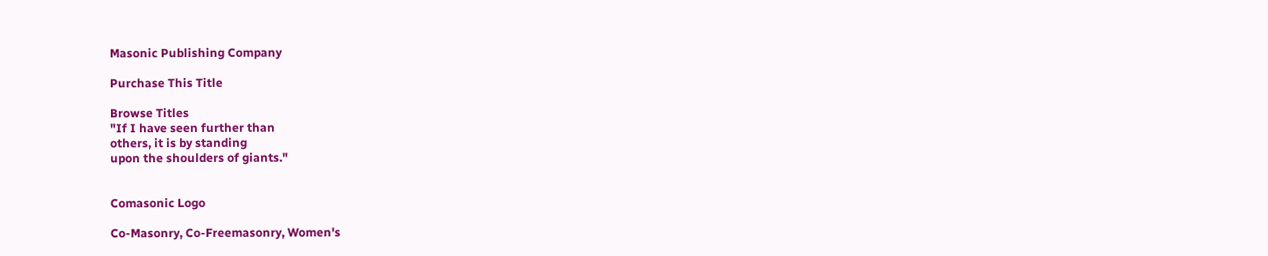Masonic Publishing Company

Purchase This Title

Browse Titles
"If I have seen further than
others, it is by standing
upon the shoulders of giants."


Comasonic Logo

Co-Masonry, Co-Freemasonry, Women's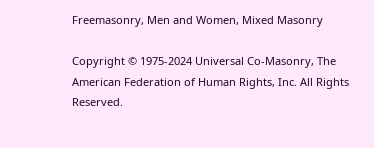Freemasonry, Men and Women, Mixed Masonry

Copyright © 1975-2024 Universal Co-Masonry, The American Federation of Human Rights, Inc. All Rights Reserved.